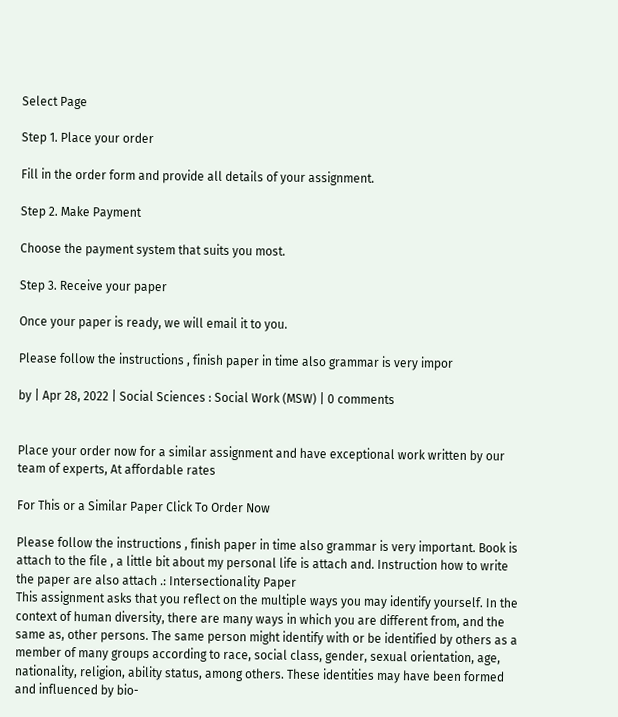Select Page

Step 1. Place your order

Fill in the order form and provide all details of your assignment.

Step 2. Make Payment

Choose the payment system that suits you most.

Step 3. Receive your paper

Once your paper is ready, we will email it to you.

Please follow the instructions , finish paper in time also grammar is very impor

by | Apr 28, 2022 | Social Sciences : Social Work (MSW) | 0 comments


Place your order now for a similar assignment and have exceptional work written by our team of experts, At affordable rates

For This or a Similar Paper Click To Order Now

Please follow the instructions , finish paper in time also grammar is very important. Book is attach to the file , a little bit about my personal life is attach and. Instruction how to write the paper are also attach .: Intersectionality Paper
This assignment asks that you reflect on the multiple ways you may identify yourself. In the context of human diversity, there are many ways in which you are different from, and the same as, other persons. The same person might identify with or be identified by others as a member of many groups according to race, social class, gender, sexual orientation, age, nationality, religion, ability status, among others. These identities may have been formed and influenced by bio-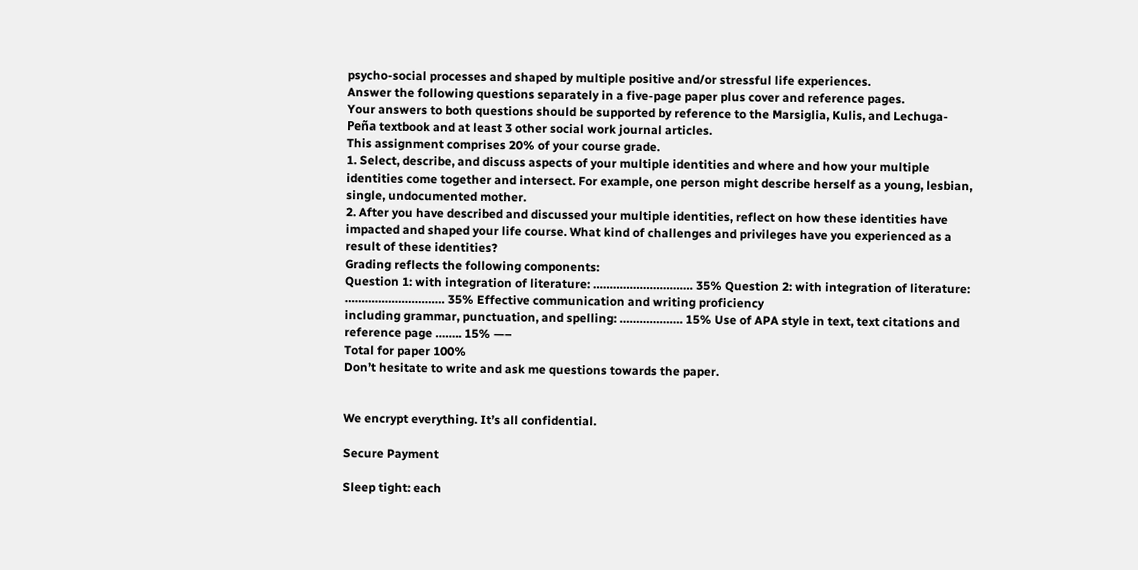psycho-social processes and shaped by multiple positive and/or stressful life experiences.
Answer the following questions separately in a five-page paper plus cover and reference pages.
Your answers to both questions should be supported by reference to the Marsiglia, Kulis, and Lechuga-Peña textbook and at least 3 other social work journal articles.
This assignment comprises 20% of your course grade.
1. Select, describe, and discuss aspects of your multiple identities and where and how your multiple identities come together and intersect. For example, one person might describe herself as a young, lesbian, single, undocumented mother.
2. After you have described and discussed your multiple identities, reflect on how these identities have impacted and shaped your life course. What kind of challenges and privileges have you experienced as a result of these identities?
Grading reflects the following components:
Question 1: with integration of literature: ………………………… 35% Question 2: with integration of literature: ………………………… 35% Effective communication and writing proficiency
including grammar, punctuation, and spelling: ………………. 15% Use of APA style in text, text citations and reference page …….. 15% —–
Total for paper 100%
Don’t hesitate to write and ask me questions towards the paper.


We encrypt everything. It’s all confidential.

Secure Payment

Sleep tight: each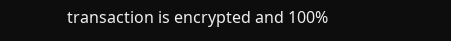transaction is encrypted and 100%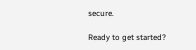secure.

Ready to get started?